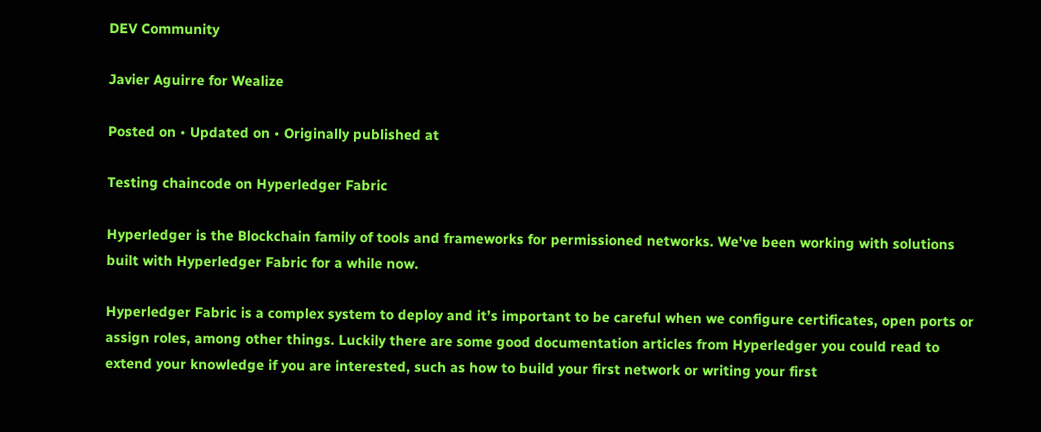DEV Community

Javier Aguirre for Wealize

Posted on • Updated on • Originally published at

Testing chaincode on Hyperledger Fabric

Hyperledger is the Blockchain family of tools and frameworks for permissioned networks. We've been working with solutions built with Hyperledger Fabric for a while now.

Hyperledger Fabric is a complex system to deploy and it’s important to be careful when we configure certificates, open ports or assign roles, among other things. Luckily there are some good documentation articles from Hyperledger you could read to extend your knowledge if you are interested, such as how to build your first network or writing your first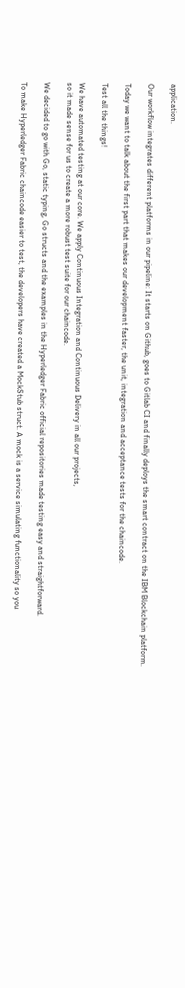application.

Our workflow integrates different platforms in our pipeline: It starts on Github, goes to Gitlab CI and finally deploys the smart contract on the IBM Blockchain platform.

Today we want to talk about the first part that makes our development faster, the unit, integration and acceptance tests for the chaincode.

Test all the things!

We have automated testing at our core. We apply Continuous Integration and Continuous Delivery in all our projects,
so it made sense for us to create a more robust test suite for our chaincode.

We decided to go with Go, static typing, Go structs and the examples in the Hyperledger Fabric official repositories made testing easy and straightforward.

To make Hyperledger Fabric chaincode easier to test, the developers have created a MockStub struct. A mock is a service simulating functionality so you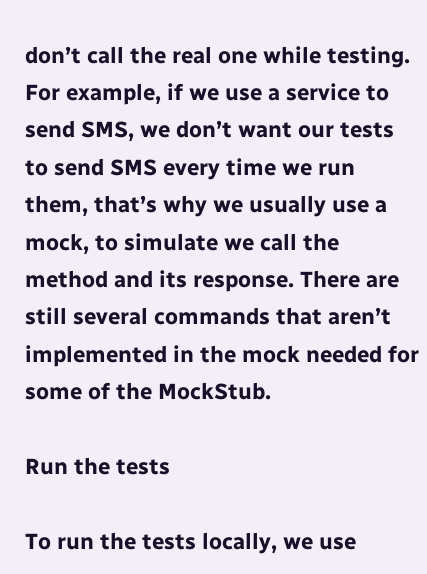don’t call the real one while testing. For example, if we use a service to send SMS, we don’t want our tests to send SMS every time we run them, that’s why we usually use a mock, to simulate we call the method and its response. There are still several commands that aren’t implemented in the mock needed for some of the MockStub.

Run the tests

To run the tests locally, we use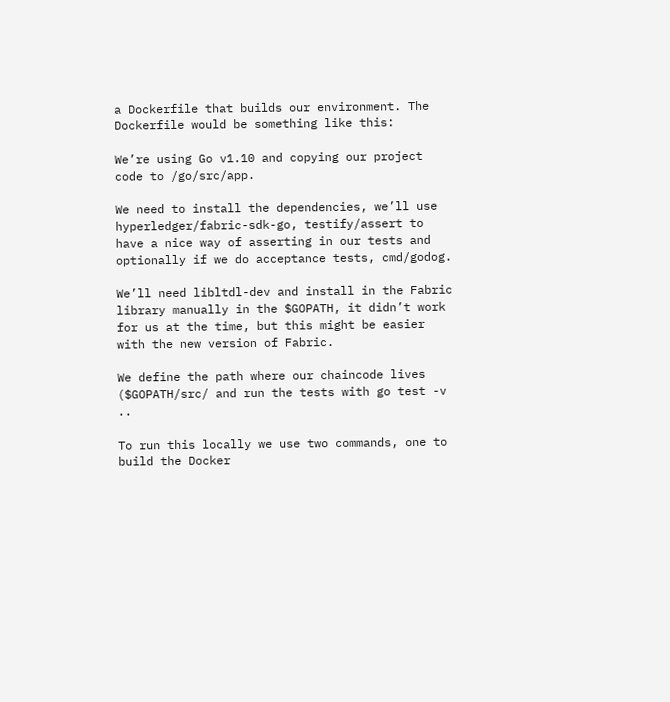a Dockerfile that builds our environment. The Dockerfile would be something like this:

We’re using Go v1.10 and copying our project code to /go/src/app.

We need to install the dependencies, we’ll use hyperledger/fabric-sdk-go, testify/assert to have a nice way of asserting in our tests and optionally if we do acceptance tests, cmd/godog.

We’ll need libltdl-dev and install in the Fabric library manually in the $GOPATH, it didn’t work for us at the time, but this might be easier with the new version of Fabric.

We define the path where our chaincode lives ($GOPATH/src/ and run the tests with go test -v ..

To run this locally we use two commands, one to build the Docker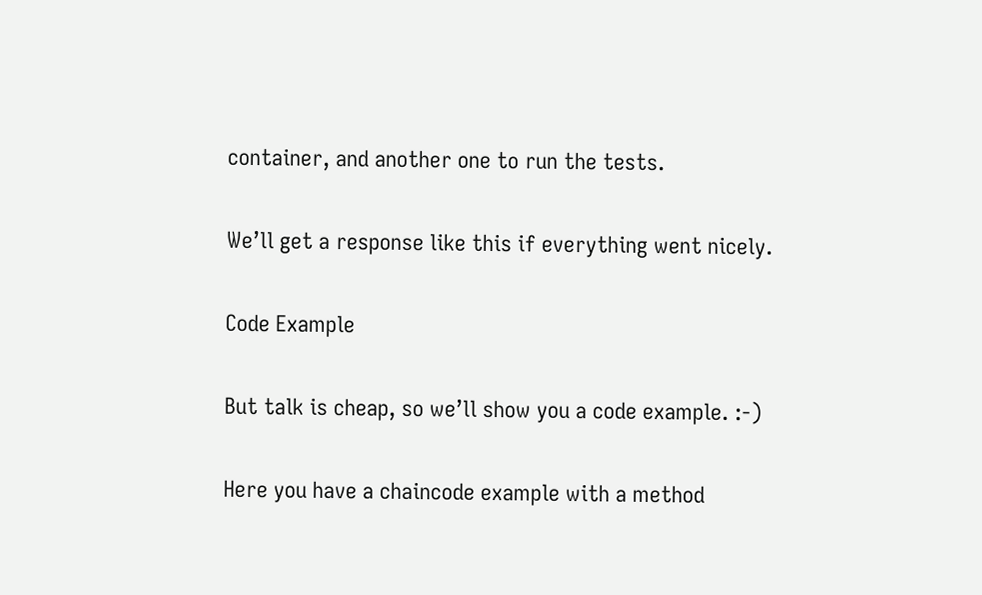container, and another one to run the tests.

We’ll get a response like this if everything went nicely.

Code Example

But talk is cheap, so we’ll show you a code example. :-)

Here you have a chaincode example with a method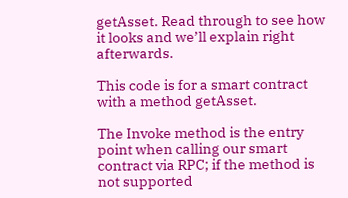getAsset. Read through to see how it looks and we’ll explain right afterwards.

This code is for a smart contract with a method getAsset.

The Invoke method is the entry point when calling our smart contract via RPC; if the method is not supported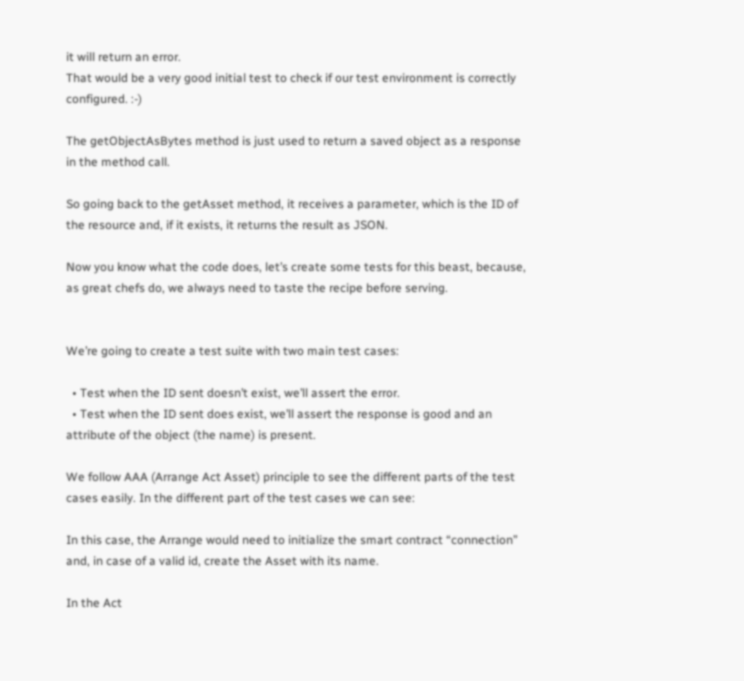it will return an error.
That would be a very good initial test to check if our test environment is correctly configured. :-)

The getObjectAsBytes method is just used to return a saved object as a response in the method call.

So going back to the getAsset method, it receives a parameter, which is the ID of the resource and, if it exists, it returns the result as JSON.

Now you know what the code does, let’s create some tests for this beast, because, as great chefs do, we always need to taste the recipe before serving.


We’re going to create a test suite with two main test cases:

  • Test when the ID sent doesn’t exist, we’ll assert the error.
  • Test when the ID sent does exist, we’ll assert the response is good and an attribute of the object (the name) is present.

We follow AAA (Arrange Act Asset) principle to see the different parts of the test cases easily. In the different part of the test cases we can see:

In this case, the Arrange would need to initialize the smart contract “connection” and, in case of a valid id, create the Asset with its name.

In the Act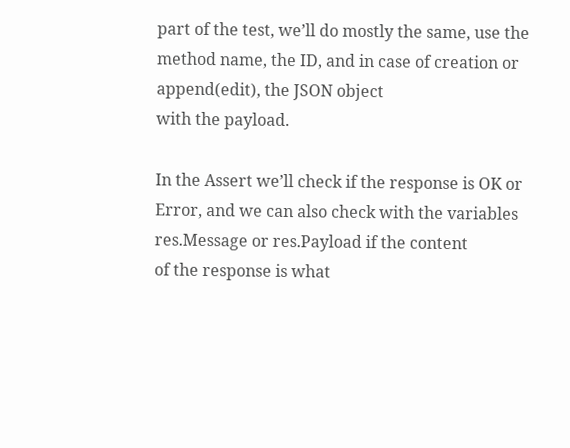part of the test, we’ll do mostly the same, use the method name, the ID, and in case of creation or append(edit), the JSON object
with the payload.

In the Assert we’ll check if the response is OK or Error, and we can also check with the variables res.Message or res.Payload if the content
of the response is what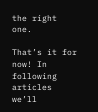the right one.

That’s it for now! In following articles we’ll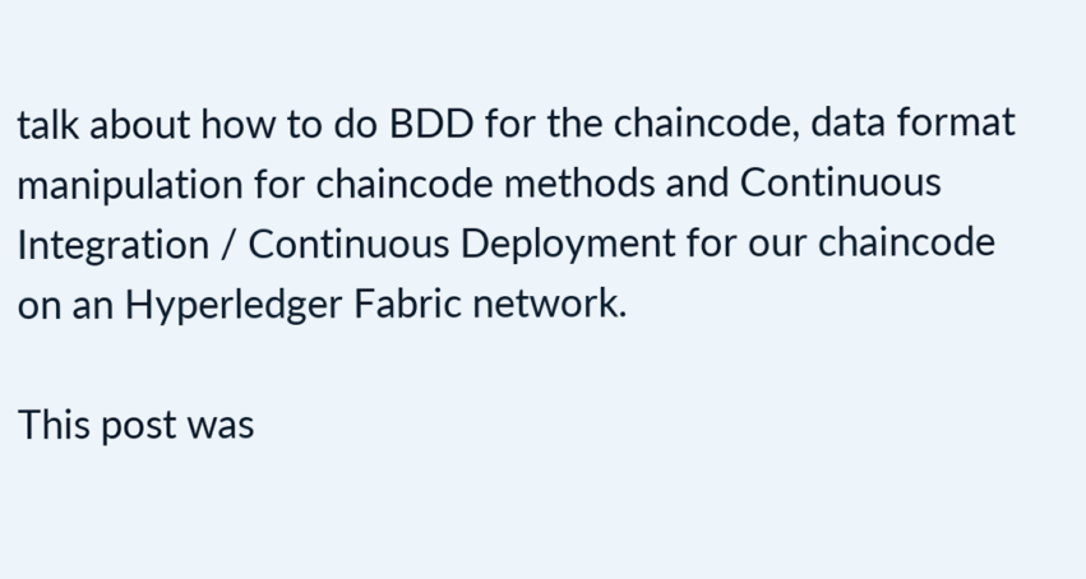talk about how to do BDD for the chaincode, data format manipulation for chaincode methods and Continuous Integration / Continuous Deployment for our chaincode on an Hyperledger Fabric network.

This post was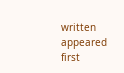written appeared first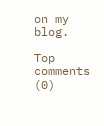on my blog.

Top comments (0)